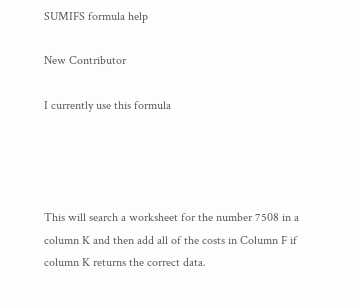SUMIFS formula help

New Contributor

I currently use this formula




This will search a worksheet for the number 7508 in a column K and then add all of the costs in Column F if column K returns the correct data.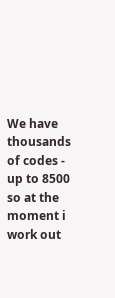We have thousands of codes - up to 8500 so at the moment i work out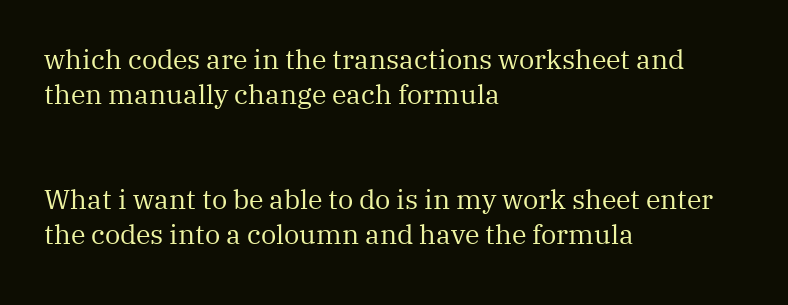which codes are in the transactions worksheet and then manually change each formula


What i want to be able to do is in my work sheet enter the codes into a coloumn and have the formula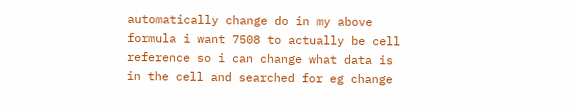automatically change do in my above formula i want 7508 to actually be cell reference so i can change what data is in the cell and searched for eg change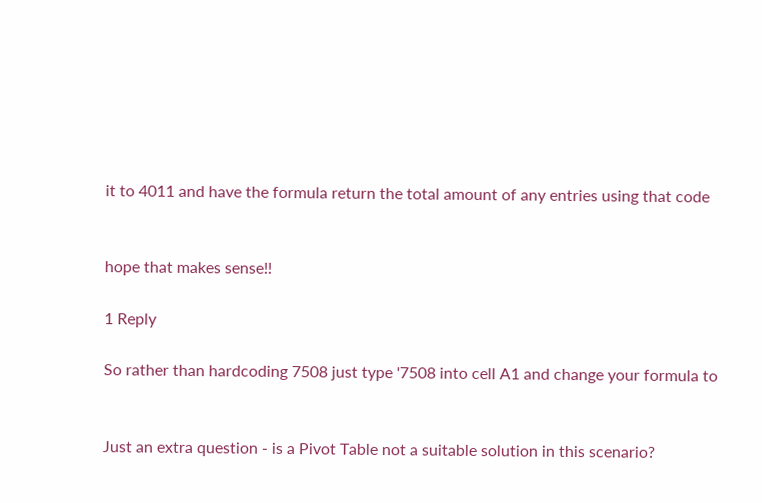it to 4011 and have the formula return the total amount of any entries using that code


hope that makes sense!!

1 Reply

So rather than hardcoding 7508 just type '7508 into cell A1 and change your formula to


Just an extra question - is a Pivot Table not a suitable solution in this scenario?